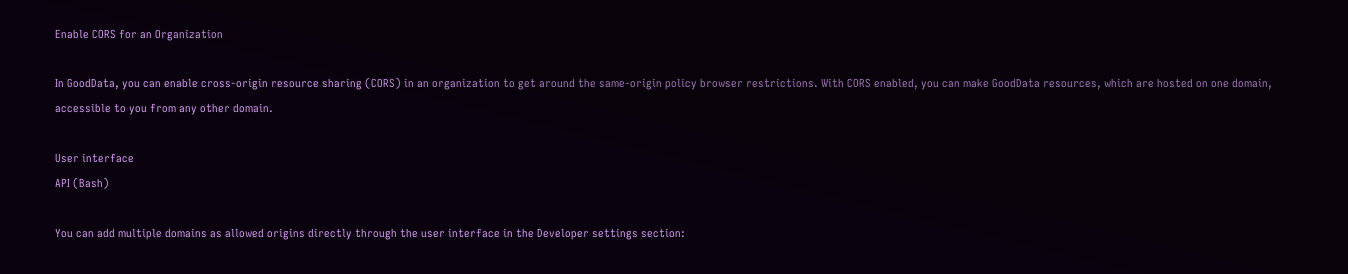Enable CORS for an Organization

In GoodData, you can enable cross-origin resource sharing (CORS) in an organization to get around the same-origin policy browser restrictions. With CORS enabled, you can make GoodData resources, which are hosted on one domain, accessible to you from any other domain.

User interface
API (Bash)

You can add multiple domains as allowed origins directly through the user interface in the Developer settings section: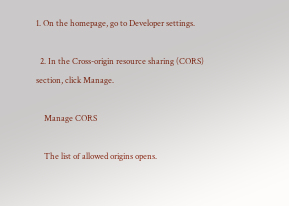1. On the homepage, go to Developer settings.

  2. In the Cross-origin resource sharing (CORS) section, click Manage.

    Manage CORS

    The list of allowed origins opens.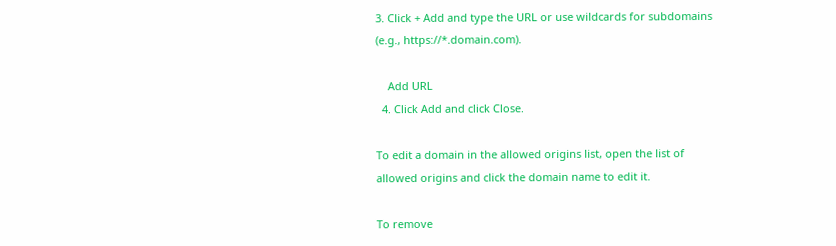3. Click + Add and type the URL or use wildcards for subdomains (e.g., https://*.domain.com).

    Add URL
  4. Click Add and click Close.

To edit a domain in the allowed origins list, open the list of allowed origins and click the domain name to edit it.

To remove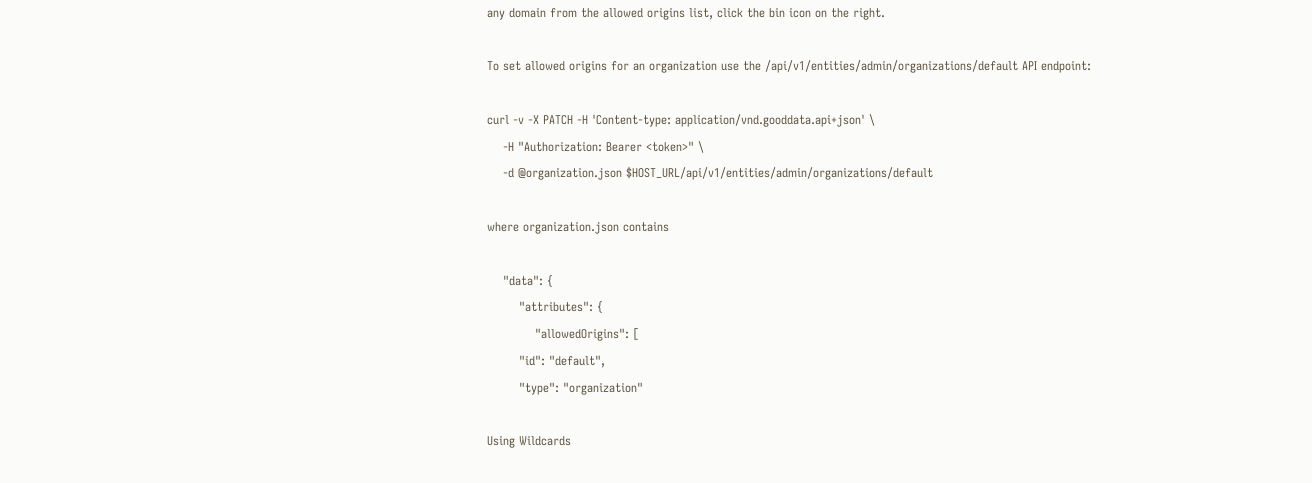any domain from the allowed origins list, click the bin icon on the right.

To set allowed origins for an organization use the /api/v1/entities/admin/organizations/default API endpoint:

curl -v -X PATCH -H 'Content-type: application/vnd.gooddata.api+json' \
    -H "Authorization: Bearer <token>" \
    -d @organization.json $HOST_URL/api/v1/entities/admin/organizations/default

where organization.json contains

    "data": {
        "attributes": {
            "allowedOrigins": [
        "id": "default",
        "type": "organization"

Using Wildcards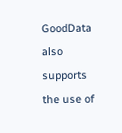GoodData also supports the use of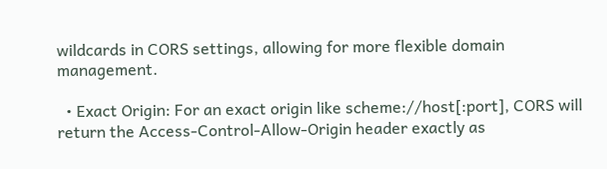wildcards in CORS settings, allowing for more flexible domain management.

  • Exact Origin: For an exact origin like scheme://host[:port], CORS will return the Access-Control-Allow-Origin header exactly as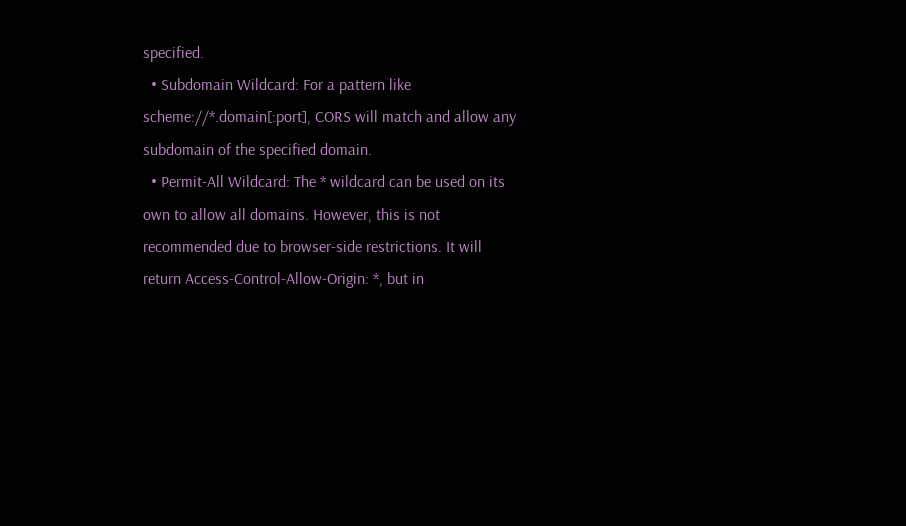specified.
  • Subdomain Wildcard: For a pattern like scheme://*.domain[:port], CORS will match and allow any subdomain of the specified domain.
  • Permit-All Wildcard: The * wildcard can be used on its own to allow all domains. However, this is not recommended due to browser-side restrictions. It will return Access-Control-Allow-Origin: *, but in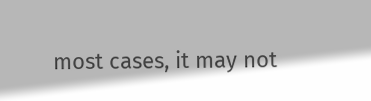most cases, it may not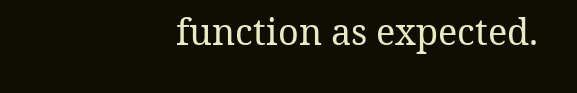function as expected.